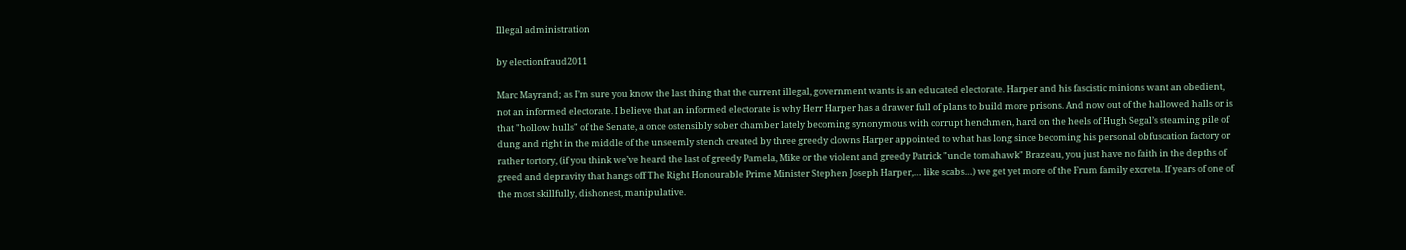Illegal administration

by electionfraud2011

Marc Mayrand; as I’m sure you know the last thing that the current illegal, government wants is an educated electorate. Harper and his fascistic minions want an obedient, not an informed electorate. I believe that an informed electorate is why Herr Harper has a drawer full of plans to build more prisons. And now out of the hallowed halls or is that "hollow hulls" of the Senate, a once ostensibly sober chamber lately becoming synonymous with corrupt henchmen, hard on the heels of Hugh Segal’s steaming pile of dung and right in the middle of the unseemly stench created by three greedy clowns Harper appointed to what has long since becoming his personal obfuscation factory or rather tortory, (if you think we’ve heard the last of greedy Pamela, Mike or the violent and greedy Patrick "uncle tomahawk" Brazeau, you just have no faith in the depths of greed and depravity that hangs off The Right Honourable Prime Minister Stephen Joseph Harper,… like scabs…) we get yet more of the Frum family excreta. If years of one of the most skillfully, dishonest, manipulative.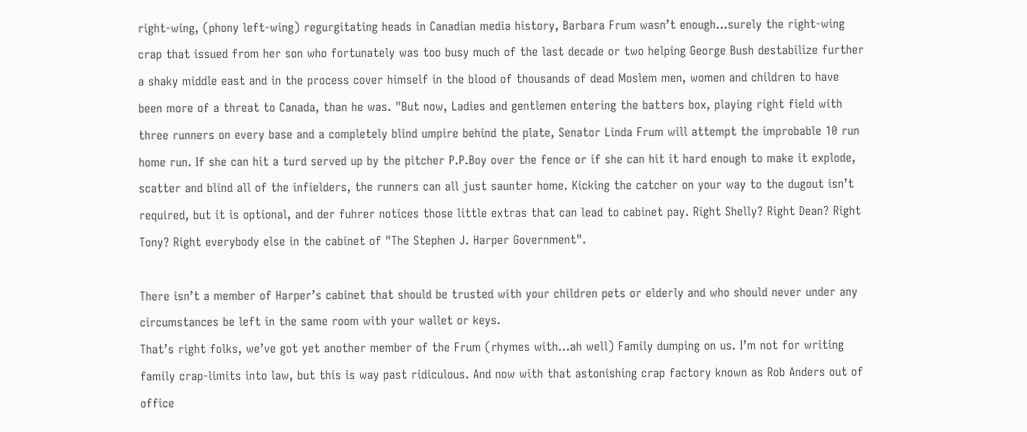right-wing, (phony left-wing) regurgitating heads in Canadian media history, Barbara Frum wasn’t enough…surely the right-wing crap that issued from her son who fortunately was too busy much of the last decade or two helping George Bush destabilize further a shaky middle east and in the process cover himself in the blood of thousands of dead Moslem men, women and children to have been more of a threat to Canada, than he was. "But now, Ladies and gentlemen entering the batters box, playing right field with three runners on every base and a completely blind umpire behind the plate, Senator Linda Frum will attempt the improbable 10 run home run. If she can hit a turd served up by the pitcher P.P.Boy over the fence or if she can hit it hard enough to make it explode, scatter and blind all of the infielders, the runners can all just saunter home. Kicking the catcher on your way to the dugout isn’t required, but it is optional, and der fuhrer notices those little extras that can lead to cabinet pay. Right Shelly? Right Dean? Right Tony? Right everybody else in the cabinet of "The Stephen J. Harper Government".

There isn’t a member of Harper’s cabinet that should be trusted with your children pets or elderly and who should never under any circumstances be left in the same room with your wallet or keys.
That’s right folks, we’ve got yet another member of the Frum (rhymes with…ah well) Family dumping on us. I’m not for writing family crap-limits into law, but this is way past ridiculous. And now with that astonishing crap factory known as Rob Anders out of office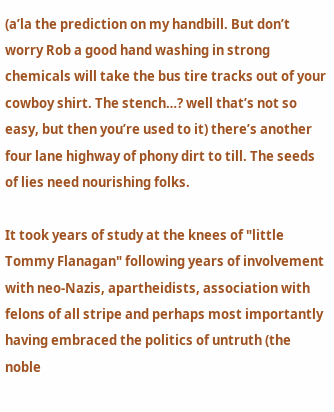(a’la the prediction on my handbill. But don’t worry Rob a good hand washing in strong chemicals will take the bus tire tracks out of your cowboy shirt. The stench…? well that’s not so easy, but then you’re used to it) there’s another four lane highway of phony dirt to till. The seeds of lies need nourishing folks.

It took years of study at the knees of "little Tommy Flanagan" following years of involvement with neo-Nazis, apartheidists, association with felons of all stripe and perhaps most importantly having embraced the politics of untruth (the noble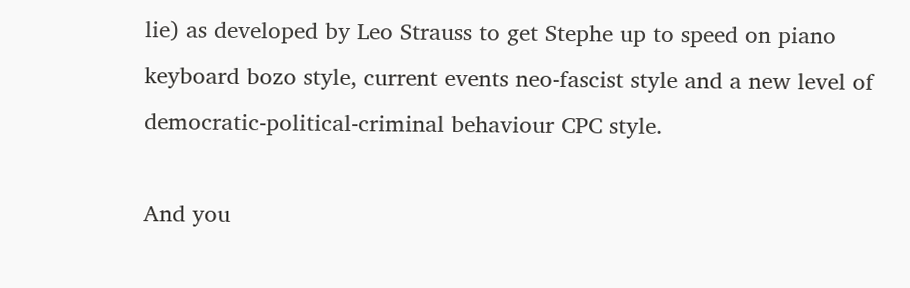lie) as developed by Leo Strauss to get Stephe up to speed on piano keyboard bozo style, current events neo-fascist style and a new level of democratic-political-criminal behaviour CPC style.

And you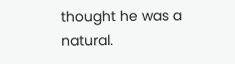thought he was a natural.